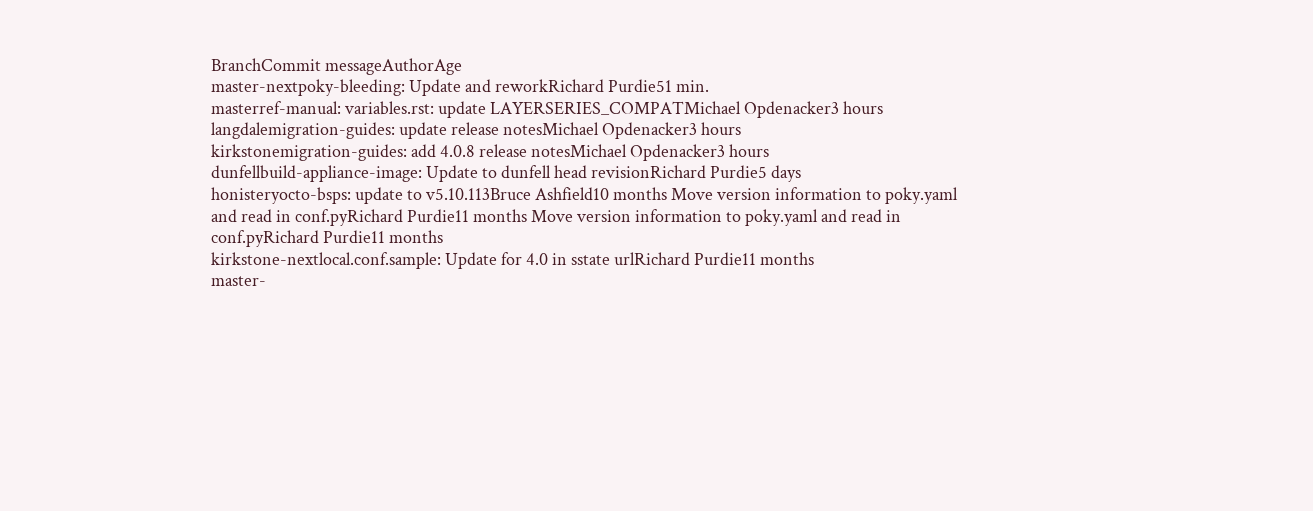BranchCommit messageAuthorAge
master-nextpoky-bleeding: Update and reworkRichard Purdie51 min.
masterref-manual: variables.rst: update LAYERSERIES_COMPATMichael Opdenacker3 hours
langdalemigration-guides: update release notesMichael Opdenacker3 hours
kirkstonemigration-guides: add 4.0.8 release notesMichael Opdenacker3 hours
dunfellbuild-appliance-image: Update to dunfell head revisionRichard Purdie5 days
honisteryocto-bsps: update to v5.10.113Bruce Ashfield10 months Move version information to poky.yaml and read in conf.pyRichard Purdie11 months Move version information to poky.yaml and read in conf.pyRichard Purdie11 months
kirkstone-nextlocal.conf.sample: Update for 4.0 in sstate urlRichard Purdie11 months
master-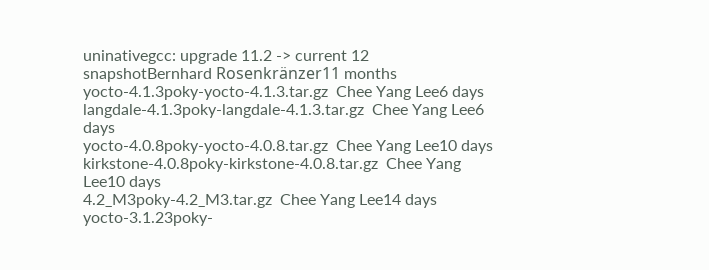uninativegcc: upgrade 11.2 -> current 12 snapshotBernhard Rosenkränzer11 months
yocto-4.1.3poky-yocto-4.1.3.tar.gz  Chee Yang Lee6 days
langdale-4.1.3poky-langdale-4.1.3.tar.gz  Chee Yang Lee6 days
yocto-4.0.8poky-yocto-4.0.8.tar.gz  Chee Yang Lee10 days
kirkstone-4.0.8poky-kirkstone-4.0.8.tar.gz  Chee Yang Lee10 days
4.2_M3poky-4.2_M3.tar.gz  Chee Yang Lee14 days
yocto-3.1.23poky-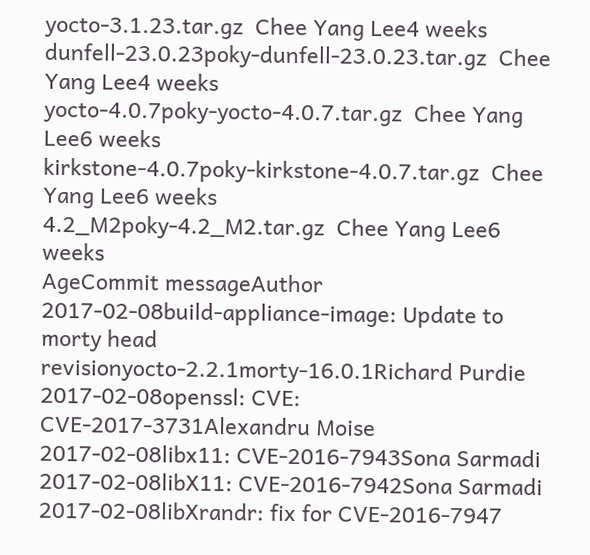yocto-3.1.23.tar.gz  Chee Yang Lee4 weeks
dunfell-23.0.23poky-dunfell-23.0.23.tar.gz  Chee Yang Lee4 weeks
yocto-4.0.7poky-yocto-4.0.7.tar.gz  Chee Yang Lee6 weeks
kirkstone-4.0.7poky-kirkstone-4.0.7.tar.gz  Chee Yang Lee6 weeks
4.2_M2poky-4.2_M2.tar.gz  Chee Yang Lee6 weeks
AgeCommit messageAuthor
2017-02-08build-appliance-image: Update to morty head revisionyocto-2.2.1morty-16.0.1Richard Purdie
2017-02-08openssl: CVE: CVE-2017-3731Alexandru Moise
2017-02-08libx11: CVE-2016-7943Sona Sarmadi
2017-02-08libX11: CVE-2016-7942Sona Sarmadi
2017-02-08libXrandr: fix for CVE-2016-7947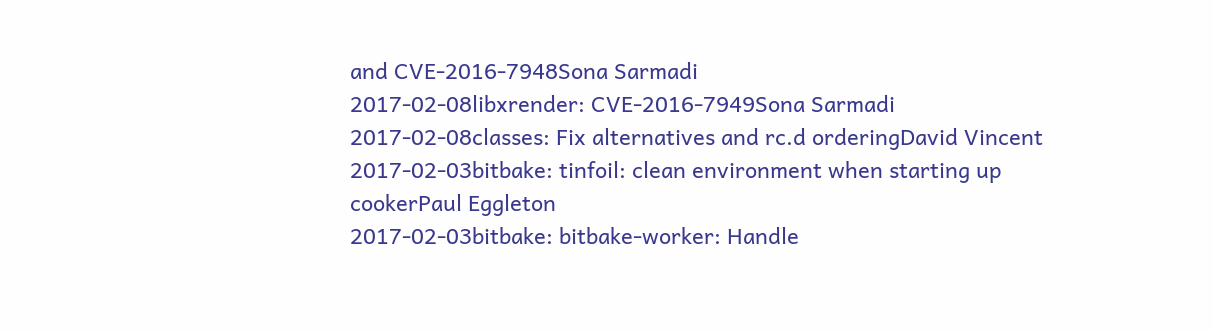and CVE-2016-7948Sona Sarmadi
2017-02-08libxrender: CVE-2016-7949Sona Sarmadi
2017-02-08classes: Fix alternatives and rc.d orderingDavid Vincent
2017-02-03bitbake: tinfoil: clean environment when starting up cookerPaul Eggleton
2017-02-03bitbake: bitbake-worker: Handle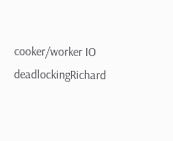cooker/worker IO deadlockingRichard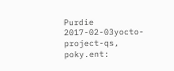Purdie
2017-02-03yocto-project-qs, poky.ent: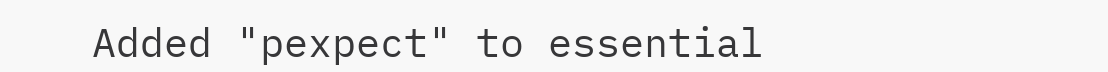Added "pexpect" to essential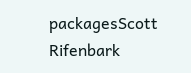packagesScott Rifenbark